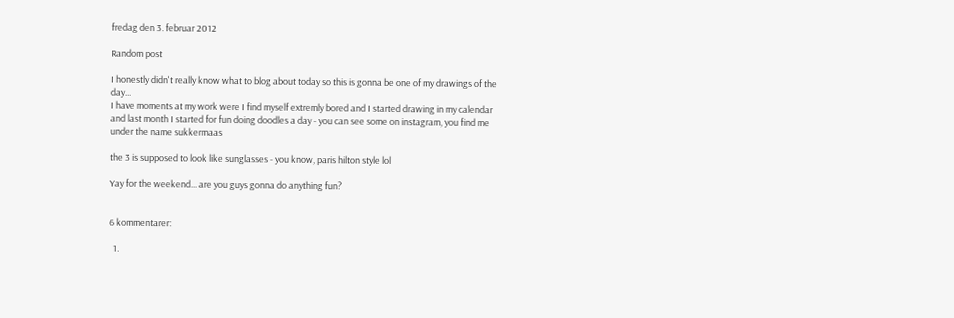fredag den 3. februar 2012

Random post

I honestly didn't really know what to blog about today so this is gonna be one of my drawings of the day...
I have moments at my work were I find myself extremly bored and I started drawing in my calendar and last month I started for fun doing doodles a day - you can see some on instagram, you find me under the name sukkermaas

the 3 is supposed to look like sunglasses - you know, paris hilton style lol

Yay for the weekend... are you guys gonna do anything fun?


6 kommentarer:

  1.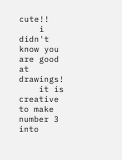cute!!
    i didn't know you are good at drawings!
    it is creative to make number 3 into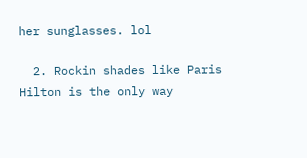her sunglasses. lol

  2. Rockin shades like Paris Hilton is the only way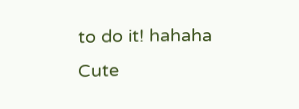to do it! hahaha Cute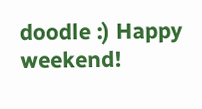doodle :) Happy weekend!